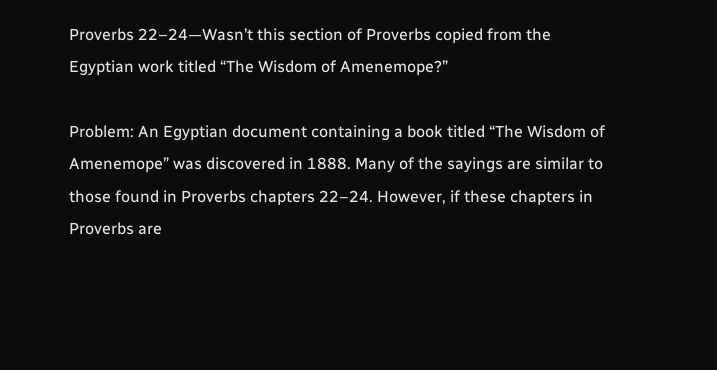Proverbs 22–24—Wasn’t this section of Proverbs copied from the Egyptian work titled “The Wisdom of Amenemope?”

Problem: An Egyptian document containing a book titled “The Wisdom of Amenemope” was discovered in 1888. Many of the sayings are similar to those found in Proverbs chapters 22–24. However, if these chapters in Proverbs are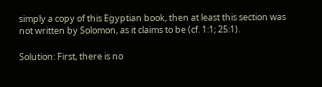simply a copy of this Egyptian book, then at least this section was not written by Solomon, as it claims to be (cf. 1:1; 25:1).

Solution: First, there is no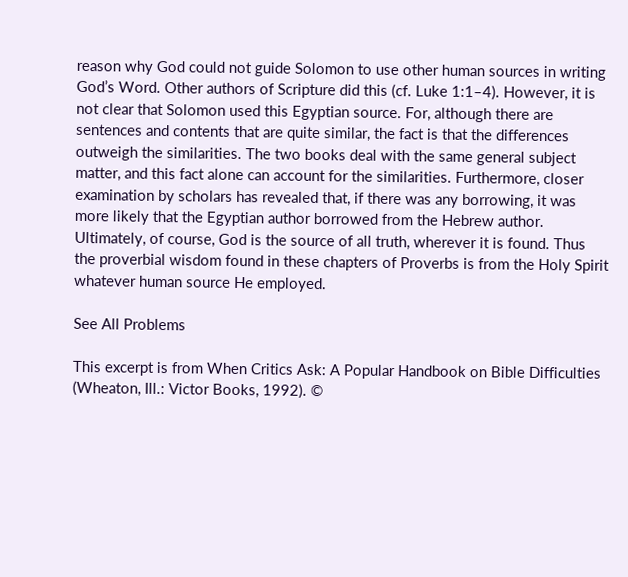reason why God could not guide Solomon to use other human sources in writing God’s Word. Other authors of Scripture did this (cf. Luke 1:1–4). However, it is not clear that Solomon used this Egyptian source. For, although there are sentences and contents that are quite similar, the fact is that the differences outweigh the similarities. The two books deal with the same general subject matter, and this fact alone can account for the similarities. Furthermore, closer examination by scholars has revealed that, if there was any borrowing, it was more likely that the Egyptian author borrowed from the Hebrew author. Ultimately, of course, God is the source of all truth, wherever it is found. Thus the proverbial wisdom found in these chapters of Proverbs is from the Holy Spirit whatever human source He employed.

See All Problems

This excerpt is from When Critics Ask: A Popular Handbook on Bible Difficulties (Wheaton, Ill.: Victor Books, 1992). ©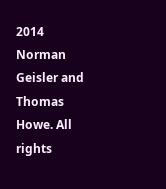2014 Norman Geisler and Thomas Howe. All rights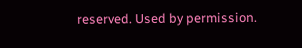reserved. Used by permission.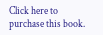Click here to purchase this book.